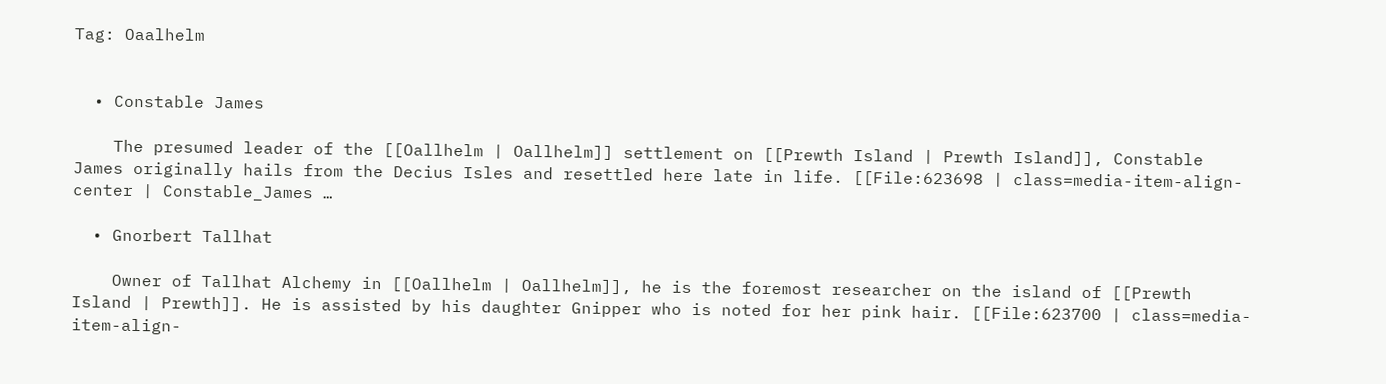Tag: Oaalhelm


  • Constable James

    The presumed leader of the [[Oallhelm | Oallhelm]] settlement on [[Prewth Island | Prewth Island]], Constable James originally hails from the Decius Isles and resettled here late in life. [[File:623698 | class=media-item-align-center | Constable_James …

  • Gnorbert Tallhat

    Owner of Tallhat Alchemy in [[Oallhelm | Oallhelm]], he is the foremost researcher on the island of [[Prewth Island | Prewth]]. He is assisted by his daughter Gnipper who is noted for her pink hair. [[File:623700 | class=media-item-align-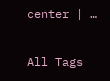center | …

All Tags